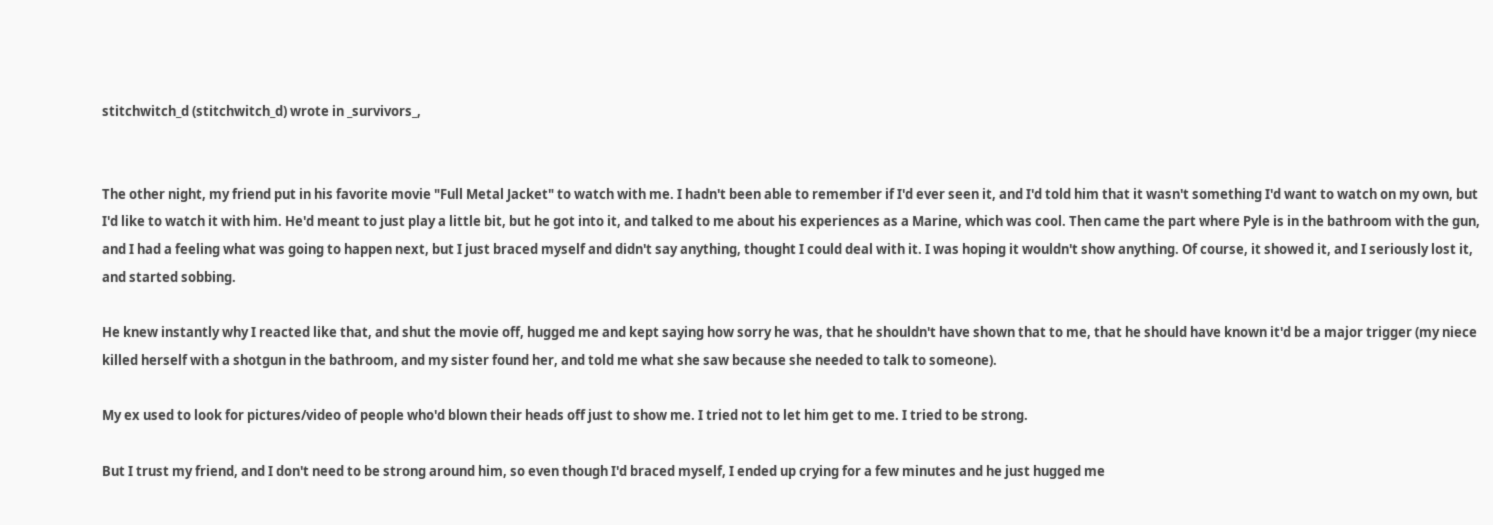stitchwitch_d (stitchwitch_d) wrote in _survivors_,


The other night, my friend put in his favorite movie "Full Metal Jacket" to watch with me. I hadn't been able to remember if I'd ever seen it, and I'd told him that it wasn't something I'd want to watch on my own, but I'd like to watch it with him. He'd meant to just play a little bit, but he got into it, and talked to me about his experiences as a Marine, which was cool. Then came the part where Pyle is in the bathroom with the gun, and I had a feeling what was going to happen next, but I just braced myself and didn't say anything, thought I could deal with it. I was hoping it wouldn't show anything. Of course, it showed it, and I seriously lost it, and started sobbing.

He knew instantly why I reacted like that, and shut the movie off, hugged me and kept saying how sorry he was, that he shouldn't have shown that to me, that he should have known it'd be a major trigger (my niece killed herself with a shotgun in the bathroom, and my sister found her, and told me what she saw because she needed to talk to someone).

My ex used to look for pictures/video of people who'd blown their heads off just to show me. I tried not to let him get to me. I tried to be strong.

But I trust my friend, and I don't need to be strong around him, so even though I'd braced myself, I ended up crying for a few minutes and he just hugged me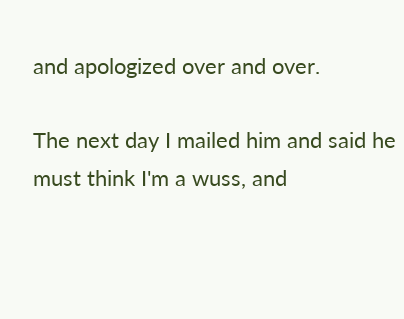and apologized over and over.

The next day I mailed him and said he must think I'm a wuss, and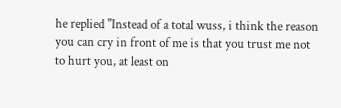he replied "Instead of a total wuss, i think the reason you can cry in front of me is that you trust me not to hurt you, at least on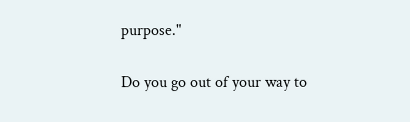purpose."

Do you go out of your way to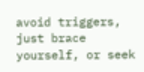avoid triggers, just brace yourself, or seek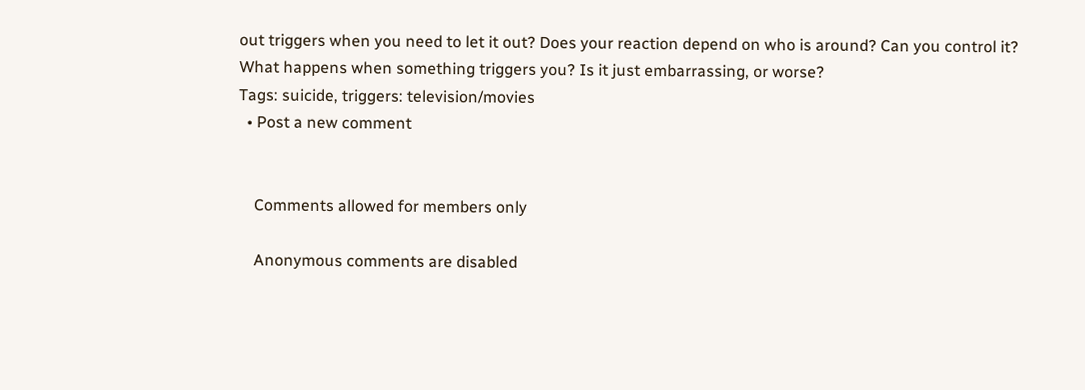out triggers when you need to let it out? Does your reaction depend on who is around? Can you control it? What happens when something triggers you? Is it just embarrassing, or worse?
Tags: suicide, triggers: television/movies
  • Post a new comment


    Comments allowed for members only

    Anonymous comments are disabled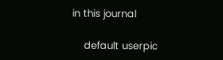in this journal

    default userpic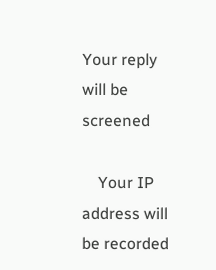Your reply will be screened

    Your IP address will be recorded